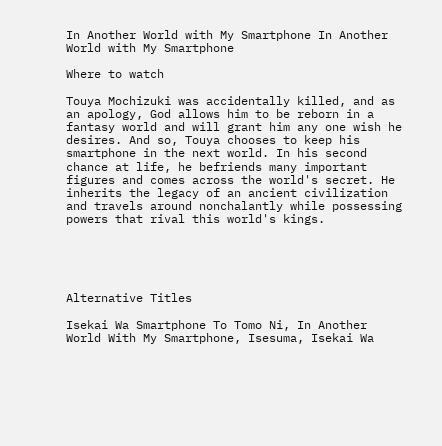In Another World with My Smartphone In Another World with My Smartphone

Where to watch

Touya Mochizuki was accidentally killed, and as an apology, God allows him to be reborn in a fantasy world and will grant him any one wish he desires. And so, Touya chooses to keep his smartphone in the next world. In his second chance at life, he befriends many important figures and comes across the world's secret. He inherits the legacy of an ancient civilization and travels around nonchalantly while possessing powers that rival this world's kings.





Alternative Titles

Isekai Wa Smartphone To Tomo Ni, In Another World With My Smartphone, Isesuma, Isekai Wa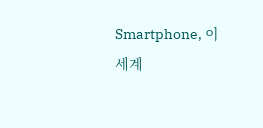Smartphone, 이세계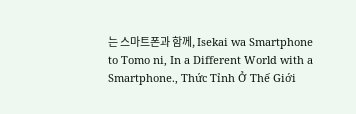는 스마트폰과 함께, Isekai wa Smartphone to Tomo ni, In a Different World with a Smartphone., Thức Tỉnh Ở Thế Giới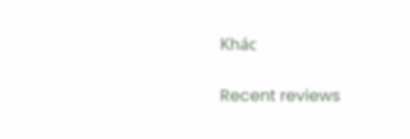Khác

Recent reviews